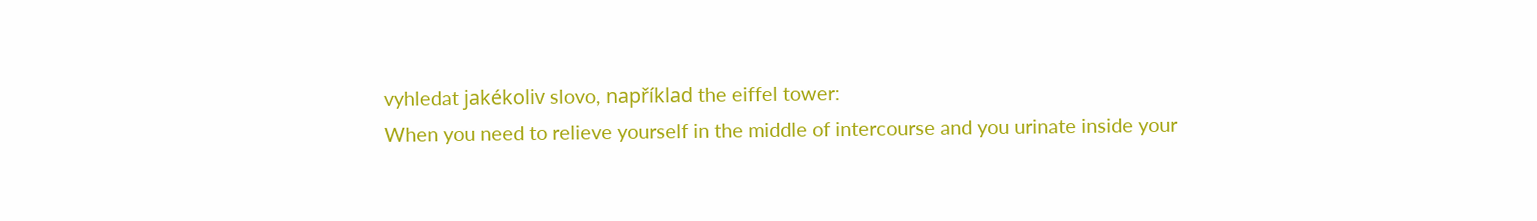vyhledat jakékoliv slovo, například the eiffel tower:
When you need to relieve yourself in the middle of intercourse and you urinate inside your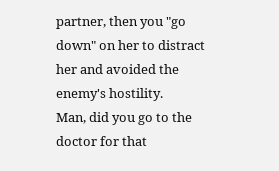partner, then you "go down" on her to distract her and avoided the enemy's hostility.
Man, did you go to the doctor for that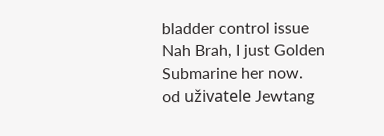bladder control issue
Nah Brah, I just Golden Submarine her now.
od uživatele Jewtang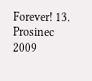Forever! 13. Prosinec 2009